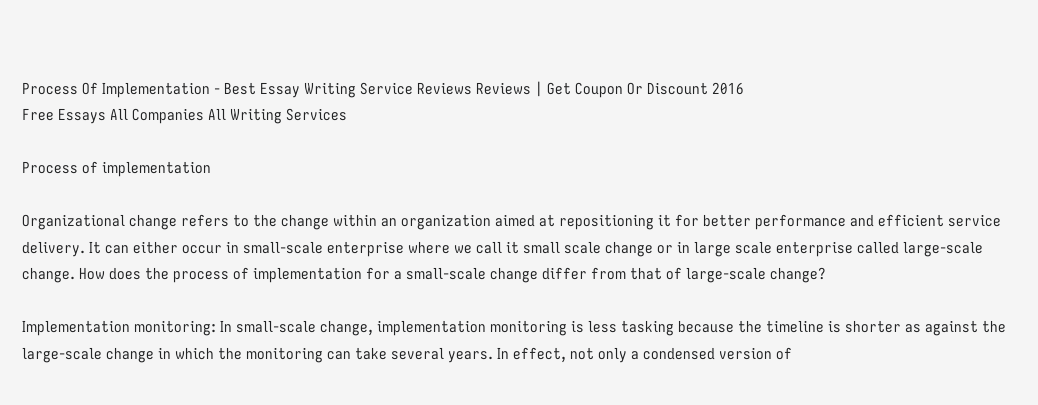Process Of Implementation - Best Essay Writing Service Reviews Reviews | Get Coupon Or Discount 2016
Free Essays All Companies All Writing Services

Process of implementation

Organizational change refers to the change within an organization aimed at repositioning it for better performance and efficient service delivery. It can either occur in small-scale enterprise where we call it small scale change or in large scale enterprise called large-scale change. How does the process of implementation for a small-scale change differ from that of large-scale change?

Implementation monitoring: In small-scale change, implementation monitoring is less tasking because the timeline is shorter as against the large-scale change in which the monitoring can take several years. In effect, not only a condensed version of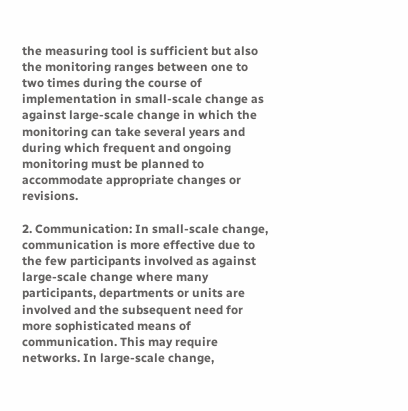the measuring tool is sufficient but also the monitoring ranges between one to two times during the course of implementation in small-scale change as against large-scale change in which the monitoring can take several years and during which frequent and ongoing monitoring must be planned to accommodate appropriate changes or revisions.

2. Communication: In small-scale change, communication is more effective due to the few participants involved as against large-scale change where many participants, departments or units are involved and the subsequent need for more sophisticated means of communication. This may require networks. In large-scale change,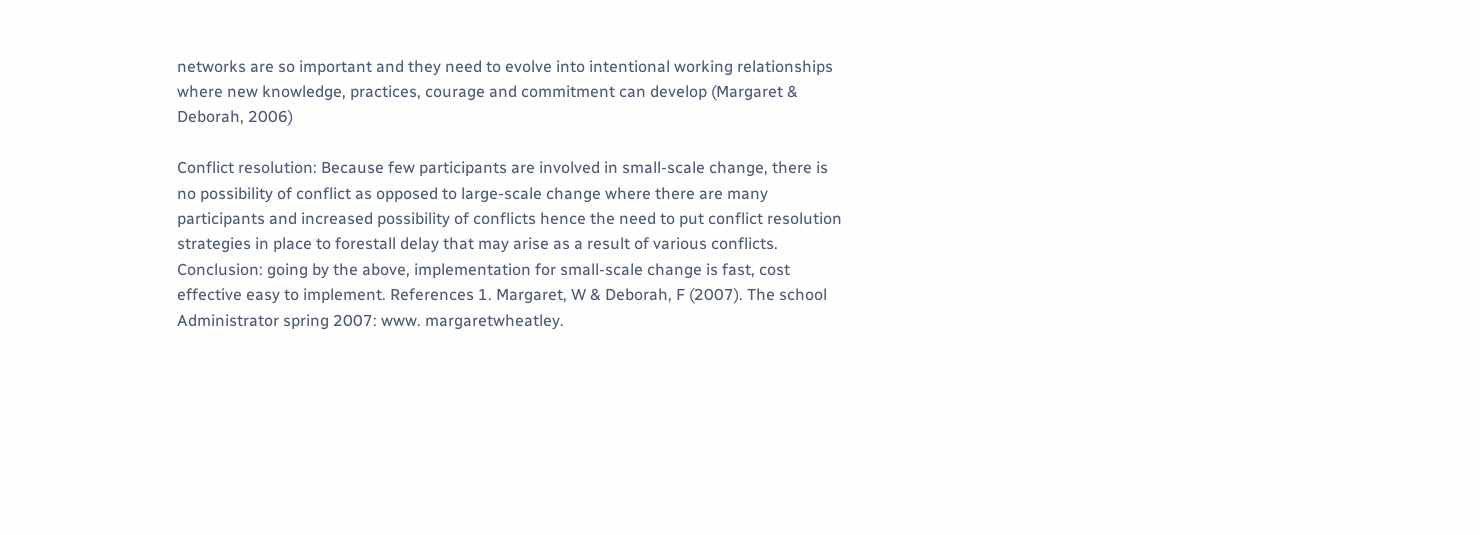networks are so important and they need to evolve into intentional working relationships where new knowledge, practices, courage and commitment can develop (Margaret & Deborah, 2006)

Conflict resolution: Because few participants are involved in small-scale change, there is no possibility of conflict as opposed to large-scale change where there are many participants and increased possibility of conflicts hence the need to put conflict resolution strategies in place to forestall delay that may arise as a result of various conflicts. Conclusion: going by the above, implementation for small-scale change is fast, cost effective easy to implement. References 1. Margaret, W & Deborah, F (2007). The school Administrator spring 2007: www. margaretwheatley.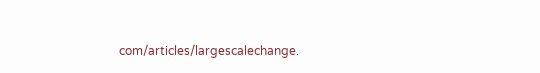com/articles/largescalechange.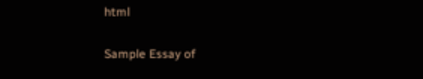html

Sample Essay of